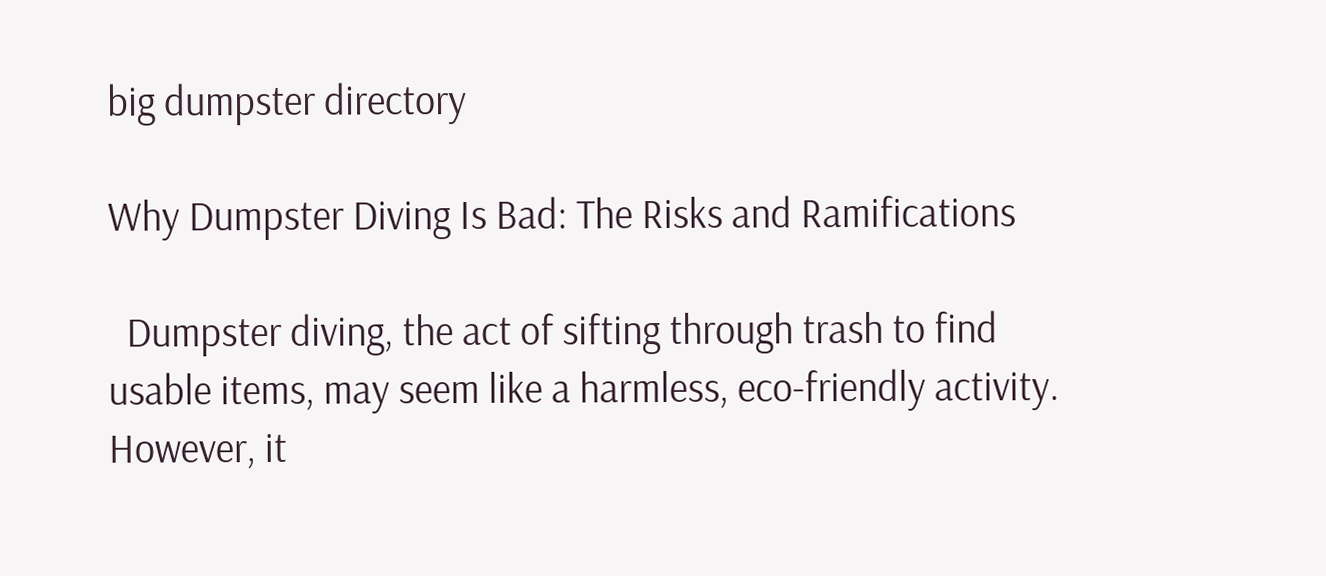big dumpster directory

Why Dumpster Diving Is Bad: The Risks and Ramifications

  Dumpster diving, the act of sifting through trash to find usable items, may seem like a harmless, eco-friendly activity. However, it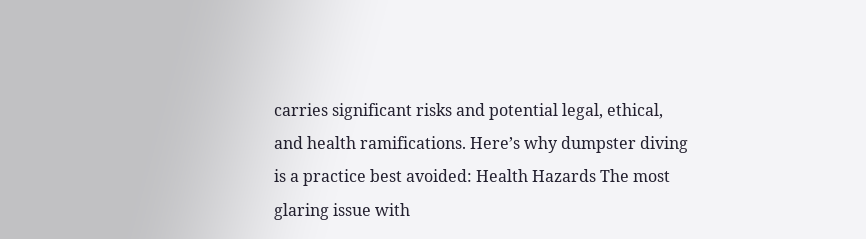carries significant risks and potential legal, ethical, and health ramifications. Here’s why dumpster diving is a practice best avoided: Health Hazards The most glaring issue with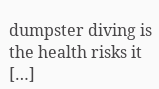dumpster diving is the health risks it […]